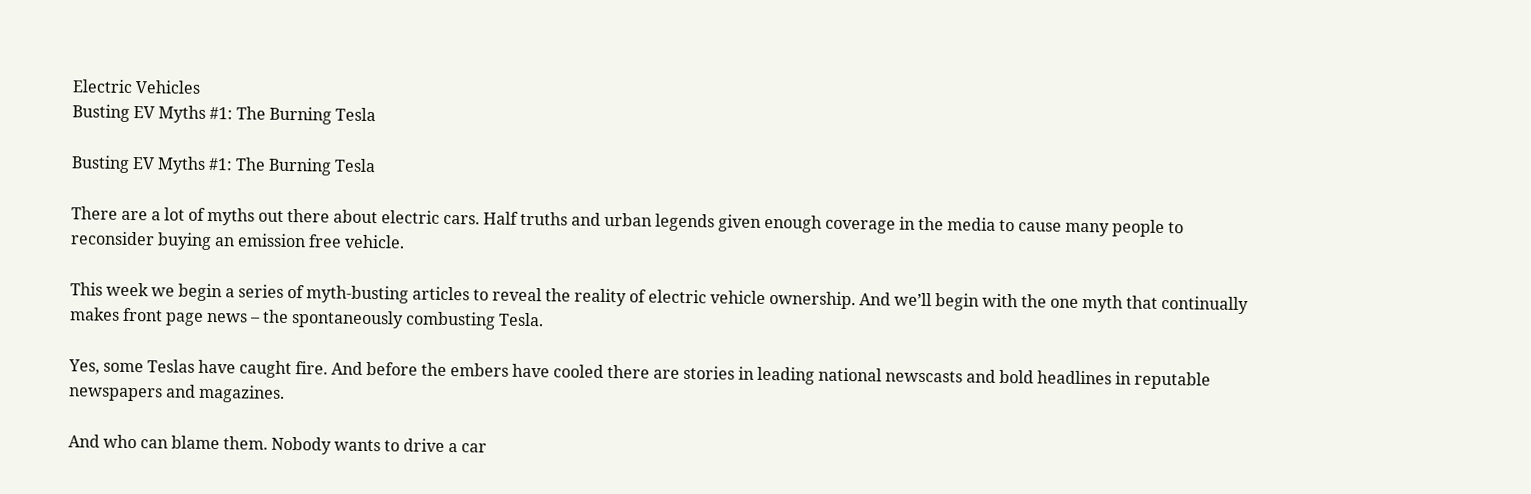Electric Vehicles
Busting EV Myths #1: The Burning Tesla

Busting EV Myths #1: The Burning Tesla

There are a lot of myths out there about electric cars. Half truths and urban legends given enough coverage in the media to cause many people to reconsider buying an emission free vehicle.

This week we begin a series of myth-busting articles to reveal the reality of electric vehicle ownership. And we’ll begin with the one myth that continually makes front page news – the spontaneously combusting Tesla.

Yes, some Teslas have caught fire. And before the embers have cooled there are stories in leading national newscasts and bold headlines in reputable newspapers and magazines.

And who can blame them. Nobody wants to drive a car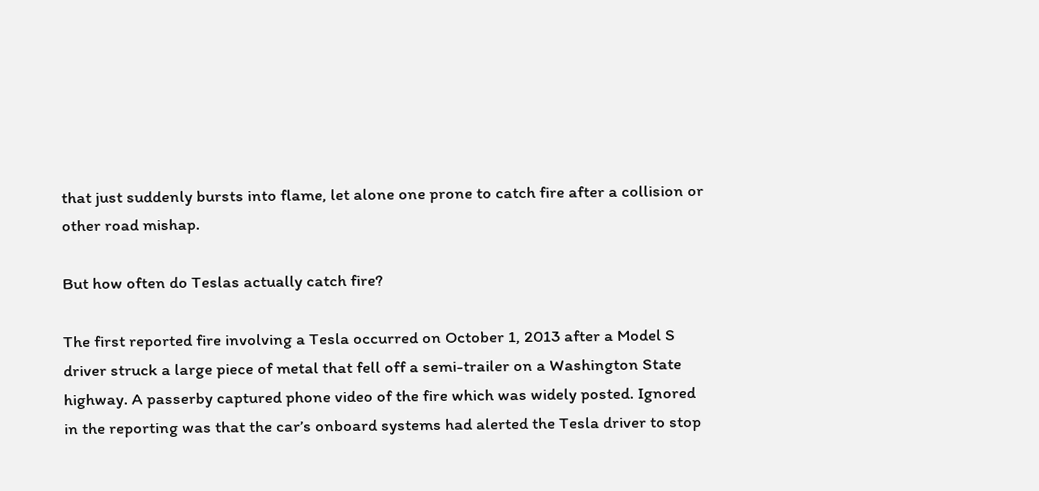that just suddenly bursts into flame, let alone one prone to catch fire after a collision or other road mishap.

But how often do Teslas actually catch fire?

The first reported fire involving a Tesla occurred on October 1, 2013 after a Model S driver struck a large piece of metal that fell off a semi-trailer on a Washington State highway. A passerby captured phone video of the fire which was widely posted. Ignored in the reporting was that the car’s onboard systems had alerted the Tesla driver to stop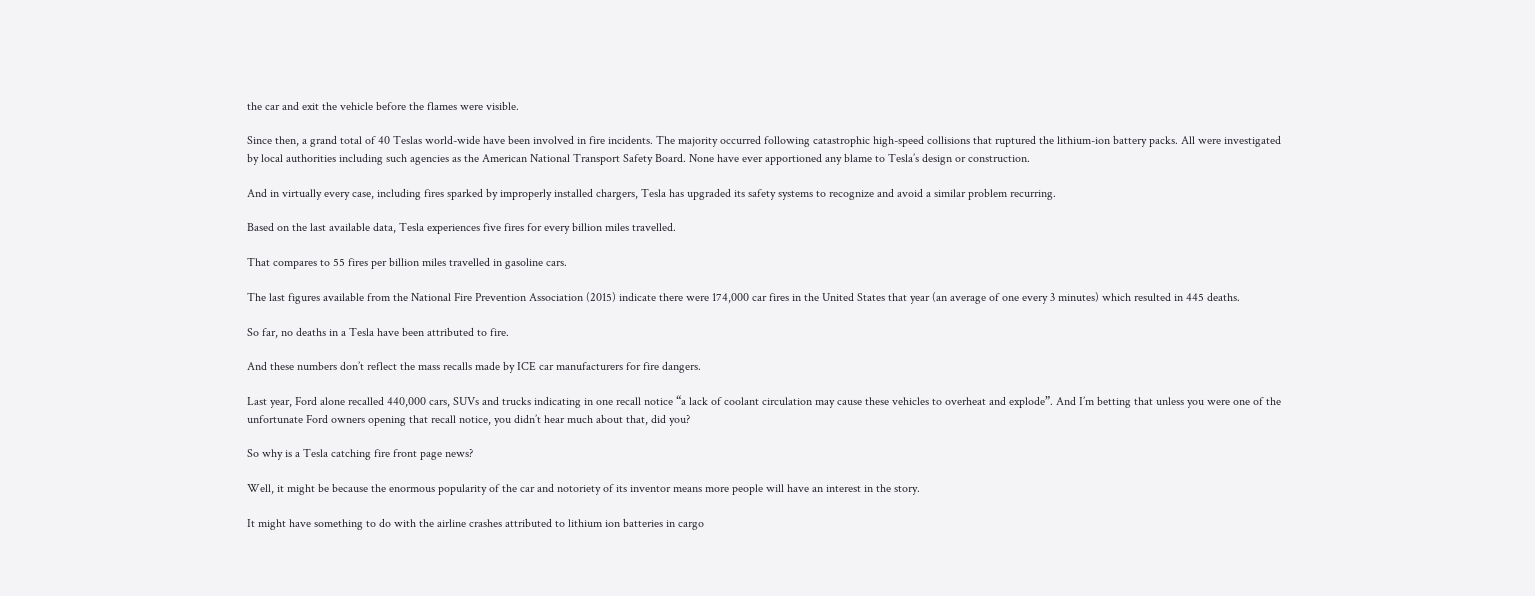the car and exit the vehicle before the flames were visible.

Since then, a grand total of 40 Teslas world-wide have been involved in fire incidents. The majority occurred following catastrophic high-speed collisions that ruptured the lithium-ion battery packs. All were investigated by local authorities including such agencies as the American National Transport Safety Board. None have ever apportioned any blame to Tesla’s design or construction.

And in virtually every case, including fires sparked by improperly installed chargers, Tesla has upgraded its safety systems to recognize and avoid a similar problem recurring.

Based on the last available data, Tesla experiences five fires for every billion miles travelled.

That compares to 55 fires per billion miles travelled in gasoline cars.

The last figures available from the National Fire Prevention Association (2015) indicate there were 174,000 car fires in the United States that year (an average of one every 3 minutes) which resulted in 445 deaths.

So far, no deaths in a Tesla have been attributed to fire.

And these numbers don’t reflect the mass recalls made by ICE car manufacturers for fire dangers.

Last year, Ford alone recalled 440,000 cars, SUVs and trucks indicating in one recall notice “a lack of coolant circulation may cause these vehicles to overheat and explode”. And I’m betting that unless you were one of the unfortunate Ford owners opening that recall notice, you didn’t hear much about that, did you?

So why is a Tesla catching fire front page news?

Well, it might be because the enormous popularity of the car and notoriety of its inventor means more people will have an interest in the story.

It might have something to do with the airline crashes attributed to lithium ion batteries in cargo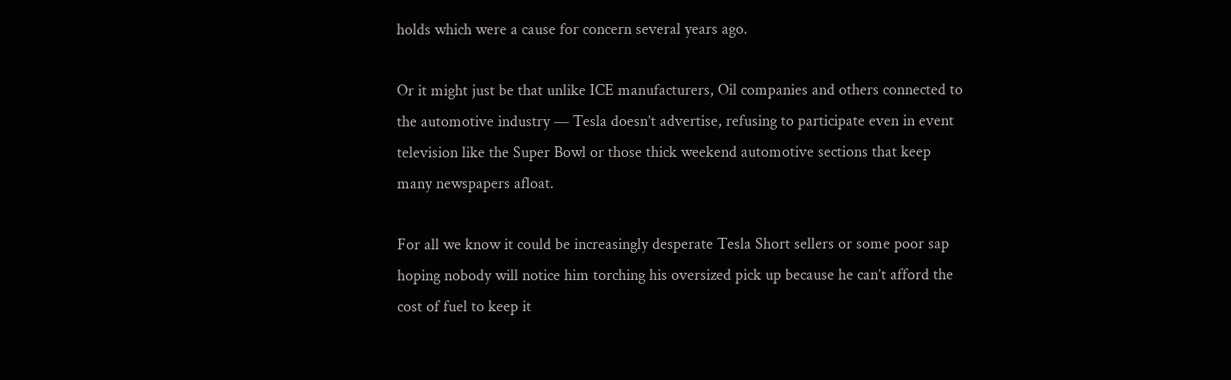holds which were a cause for concern several years ago.

Or it might just be that unlike ICE manufacturers, Oil companies and others connected to the automotive industry — Tesla doesn’t advertise, refusing to participate even in event television like the Super Bowl or those thick weekend automotive sections that keep many newspapers afloat.

For all we know it could be increasingly desperate Tesla Short sellers or some poor sap hoping nobody will notice him torching his oversized pick up because he can’t afford the cost of fuel to keep it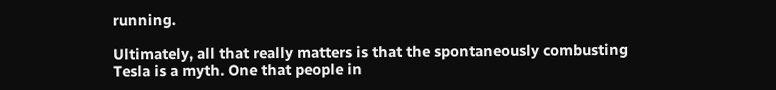running.

Ultimately, all that really matters is that the spontaneously combusting Tesla is a myth. One that people in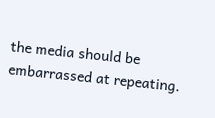the media should be embarrassed at repeating.